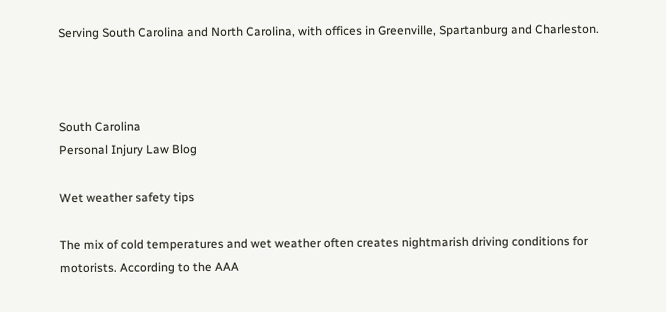Serving South Carolina and North Carolina, with offices in Greenville, Spartanburg and Charleston.



South Carolina
Personal Injury Law Blog

Wet weather safety tips

The mix of cold temperatures and wet weather often creates nightmarish driving conditions for motorists. According to the AAA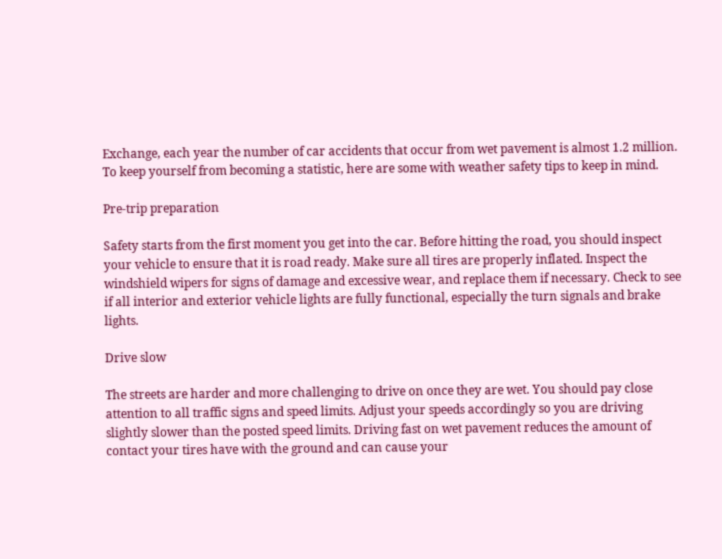Exchange, each year the number of car accidents that occur from wet pavement is almost 1.2 million. To keep yourself from becoming a statistic, here are some with weather safety tips to keep in mind.

Pre-trip preparation

Safety starts from the first moment you get into the car. Before hitting the road, you should inspect your vehicle to ensure that it is road ready. Make sure all tires are properly inflated. Inspect the windshield wipers for signs of damage and excessive wear, and replace them if necessary. Check to see if all interior and exterior vehicle lights are fully functional, especially the turn signals and brake lights.

Drive slow

The streets are harder and more challenging to drive on once they are wet. You should pay close attention to all traffic signs and speed limits. Adjust your speeds accordingly so you are driving slightly slower than the posted speed limits. Driving fast on wet pavement reduces the amount of contact your tires have with the ground and can cause your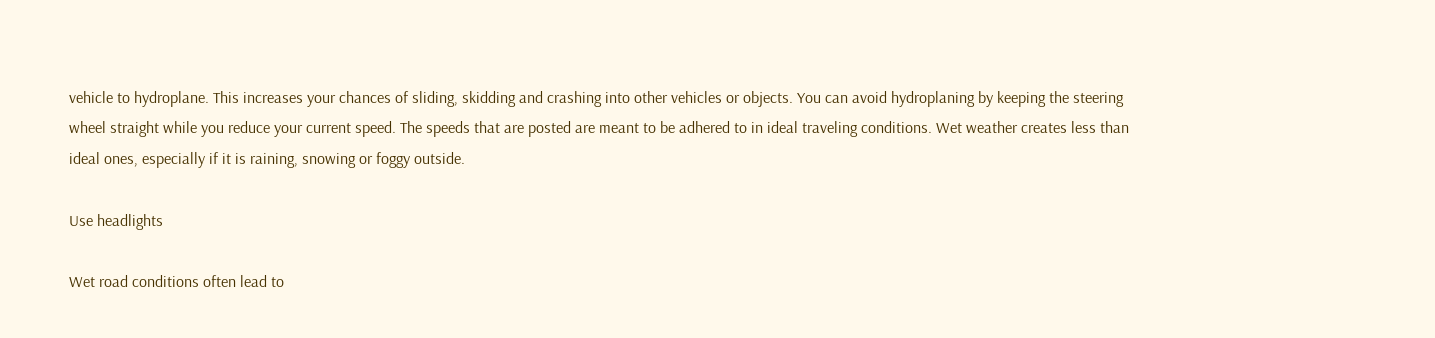vehicle to hydroplane. This increases your chances of sliding, skidding and crashing into other vehicles or objects. You can avoid hydroplaning by keeping the steering wheel straight while you reduce your current speed. The speeds that are posted are meant to be adhered to in ideal traveling conditions. Wet weather creates less than ideal ones, especially if it is raining, snowing or foggy outside.

Use headlights

Wet road conditions often lead to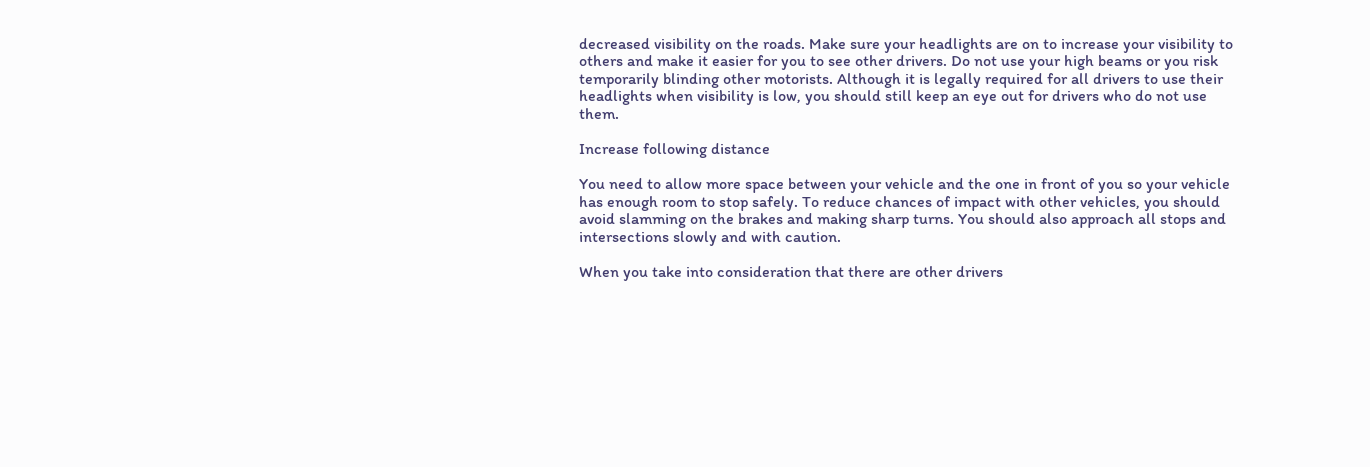decreased visibility on the roads. Make sure your headlights are on to increase your visibility to others and make it easier for you to see other drivers. Do not use your high beams or you risk temporarily blinding other motorists. Although it is legally required for all drivers to use their headlights when visibility is low, you should still keep an eye out for drivers who do not use them.

Increase following distance

You need to allow more space between your vehicle and the one in front of you so your vehicle has enough room to stop safely. To reduce chances of impact with other vehicles, you should avoid slamming on the brakes and making sharp turns. You should also approach all stops and intersections slowly and with caution.

When you take into consideration that there are other drivers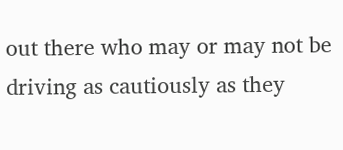out there who may or may not be driving as cautiously as they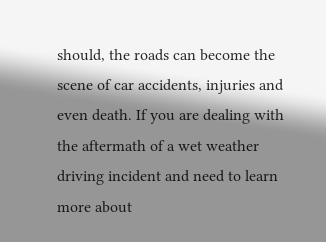should, the roads can become the scene of car accidents, injuries and even death. If you are dealing with the aftermath of a wet weather driving incident and need to learn more about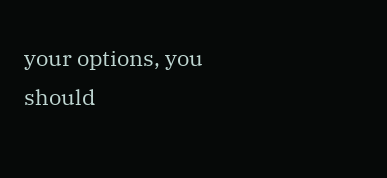your options, you should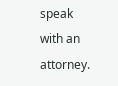speak with an attorney.